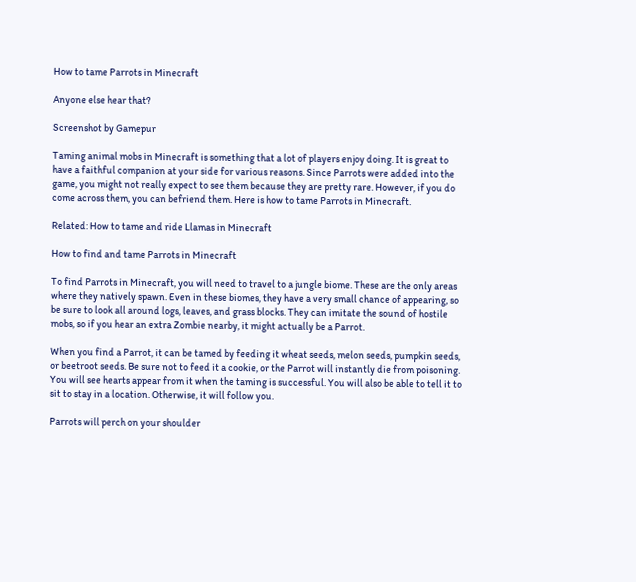How to tame Parrots in Minecraft

Anyone else hear that?

Screenshot by Gamepur

Taming animal mobs in Minecraft is something that a lot of players enjoy doing. It is great to have a faithful companion at your side for various reasons. Since Parrots were added into the game, you might not really expect to see them because they are pretty rare. However, if you do come across them, you can befriend them. Here is how to tame Parrots in Minecraft.

Related: How to tame and ride Llamas in Minecraft

How to find and tame Parrots in Minecraft

To find Parrots in Minecraft, you will need to travel to a jungle biome. These are the only areas where they natively spawn. Even in these biomes, they have a very small chance of appearing, so be sure to look all around logs, leaves, and grass blocks. They can imitate the sound of hostile mobs, so if you hear an extra Zombie nearby, it might actually be a Parrot.

When you find a Parrot, it can be tamed by feeding it wheat seeds, melon seeds, pumpkin seeds, or beetroot seeds. Be sure not to feed it a cookie, or the Parrot will instantly die from poisoning. You will see hearts appear from it when the taming is successful. You will also be able to tell it to sit to stay in a location. Otherwise, it will follow you.

Parrots will perch on your shoulder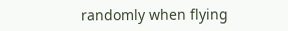randomly when flying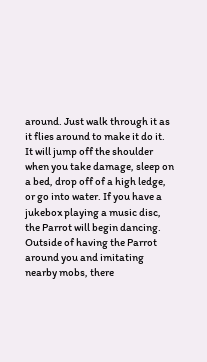around. Just walk through it as it flies around to make it do it. It will jump off the shoulder when you take damage, sleep on a bed, drop off of a high ledge, or go into water. If you have a jukebox playing a music disc, the Parrot will begin dancing. Outside of having the Parrot around you and imitating nearby mobs, there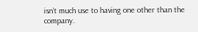isn’t much use to having one other than the company.